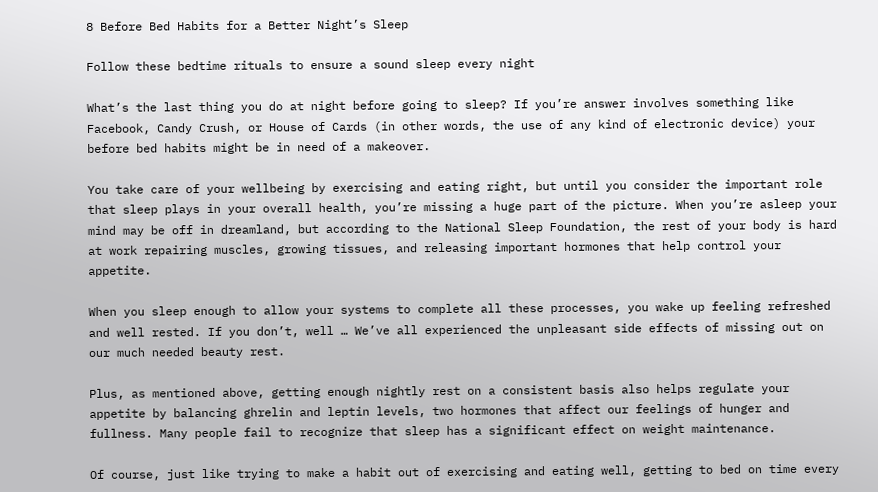8 Before Bed Habits for a Better Night’s Sleep

Follow these bedtime rituals to ensure a sound sleep every night

What’s the last thing you do at night before going to sleep? If you’re answer involves something like Facebook, Candy Crush, or House of Cards (in other words, the use of any kind of electronic device) your before bed habits might be in need of a makeover.

You take care of your wellbeing by exercising and eating right, but until you consider the important role that sleep plays in your overall health, you’re missing a huge part of the picture. When you’re asleep your mind may be off in dreamland, but according to the National Sleep Foundation, the rest of your body is hard at work repairing muscles, growing tissues, and releasing important hormones that help control your appetite.

When you sleep enough to allow your systems to complete all these processes, you wake up feeling refreshed and well rested. If you don’t, well … We’ve all experienced the unpleasant side effects of missing out on our much needed beauty rest.

Plus, as mentioned above, getting enough nightly rest on a consistent basis also helps regulate your appetite by balancing ghrelin and leptin levels, two hormones that affect our feelings of hunger and fullness. Many people fail to recognize that sleep has a significant effect on weight maintenance.

Of course, just like trying to make a habit out of exercising and eating well, getting to bed on time every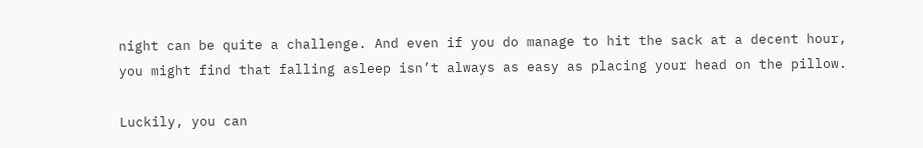night can be quite a challenge. And even if you do manage to hit the sack at a decent hour, you might find that falling asleep isn’t always as easy as placing your head on the pillow.

Luckily, you can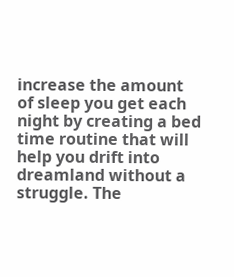increase the amount of sleep you get each night by creating a bed time routine that will help you drift into dreamland without a struggle. The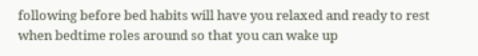following before bed habits will have you relaxed and ready to rest when bedtime roles around so that you can wake up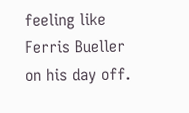feeling like Ferris Bueller on his day off.